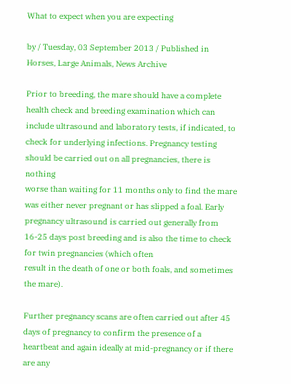What to expect when you are expecting

by / Tuesday, 03 September 2013 / Published in Horses, Large Animals, News Archive

Prior to breeding, the mare should have a complete health check and breeding examination which can include ultrasound and laboratory tests, if indicated, to check for underlying infections. Pregnancy testing should be carried out on all pregnancies, there is nothing
worse than waiting for 11 months only to find the mare was either never pregnant or has slipped a foal. Early pregnancy ultrasound is carried out generally from 16-25 days post breeding and is also the time to check for twin pregnancies (which often
result in the death of one or both foals, and sometimes the mare).

Further pregnancy scans are often carried out after 45 days of pregnancy to confirm the presence of a heartbeat and again ideally at mid-pregnancy or if there are any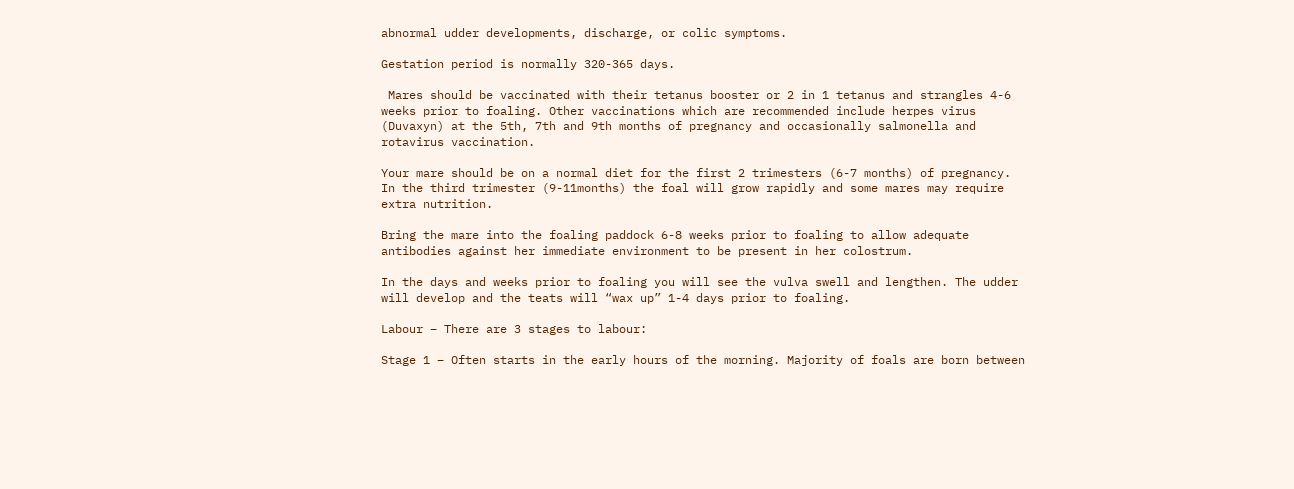abnormal udder developments, discharge, or colic symptoms.

Gestation period is normally 320-365 days.

 Mares should be vaccinated with their tetanus booster or 2 in 1 tetanus and strangles 4-6 weeks prior to foaling. Other vaccinations which are recommended include herpes virus (Duvaxyn) at the 5th, 7th and 9th months of pregnancy and occasionally salmonella and rotavirus vaccination.

Your mare should be on a normal diet for the first 2 trimesters (6-7 months) of pregnancy. In the third trimester (9-11months) the foal will grow rapidly and some mares may require extra nutrition.

Bring the mare into the foaling paddock 6-8 weeks prior to foaling to allow adequate antibodies against her immediate environment to be present in her colostrum.

In the days and weeks prior to foaling you will see the vulva swell and lengthen. The udder will develop and the teats will “wax up” 1-4 days prior to foaling.

Labour – There are 3 stages to labour:

Stage 1 – Often starts in the early hours of the morning. Majority of foals are born between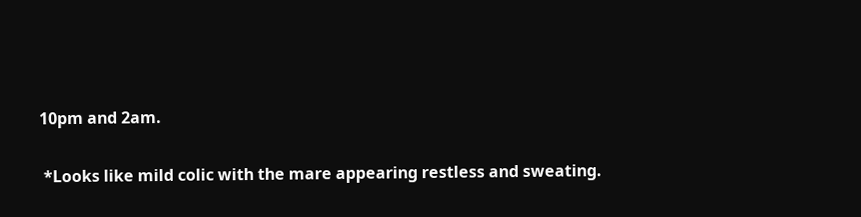10pm and 2am.

 *Looks like mild colic with the mare appearing restless and sweating.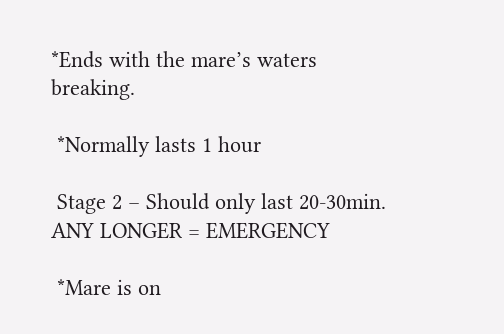*Ends with the mare’s waters breaking.

 *Normally lasts 1 hour

 Stage 2 – Should only last 20-30min.                     ANY LONGER = EMERGENCY

 *Mare is on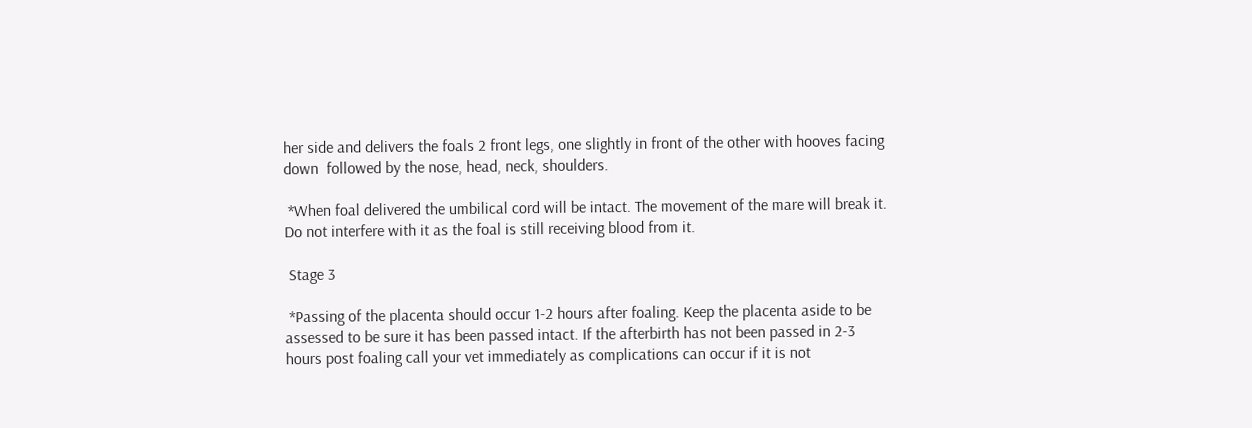her side and delivers the foals 2 front legs, one slightly in front of the other with hooves facing down  followed by the nose, head, neck, shoulders.

 *When foal delivered the umbilical cord will be intact. The movement of the mare will break it. Do not interfere with it as the foal is still receiving blood from it.

 Stage 3

 *Passing of the placenta should occur 1-2 hours after foaling. Keep the placenta aside to be assessed to be sure it has been passed intact. If the afterbirth has not been passed in 2-3 hours post foaling call your vet immediately as complications can occur if it is not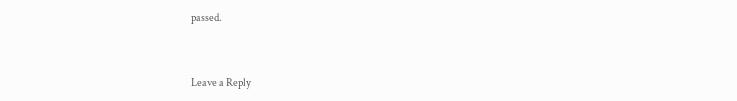passed.


Leave a Reply